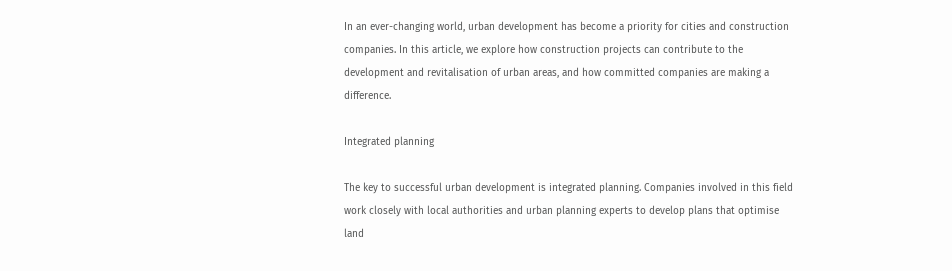In an ever-changing world, urban development has become a priority for cities and construction companies. In this article, we explore how construction projects can contribute to the development and revitalisation of urban areas, and how committed companies are making a difference.

Integrated planning

The key to successful urban development is integrated planning. Companies involved in this field work closely with local authorities and urban planning experts to develop plans that optimise land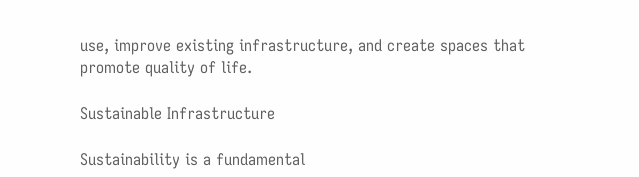use, improve existing infrastructure, and create spaces that promote quality of life.

Sustainable Infrastructure

Sustainability is a fundamental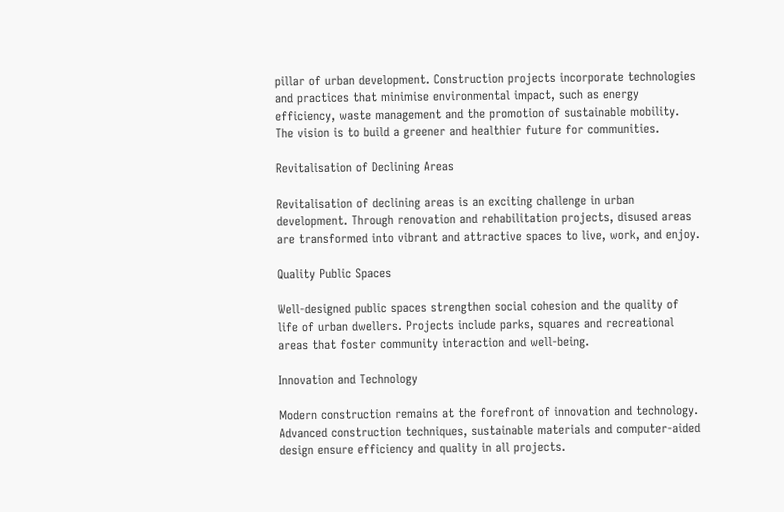pillar of urban development. Construction projects incorporate technologies and practices that minimise environmental impact, such as energy efficiency, waste management and the promotion of sustainable mobility. The vision is to build a greener and healthier future for communities.

Revitalisation of Declining Areas

Revitalisation of declining areas is an exciting challenge in urban development. Through renovation and rehabilitation projects, disused areas are transformed into vibrant and attractive spaces to live, work, and enjoy.

Quality Public Spaces

Well-designed public spaces strengthen social cohesion and the quality of life of urban dwellers. Projects include parks, squares and recreational areas that foster community interaction and well-being.

Innovation and Technology

Modern construction remains at the forefront of innovation and technology. Advanced construction techniques, sustainable materials and computer-aided design ensure efficiency and quality in all projects.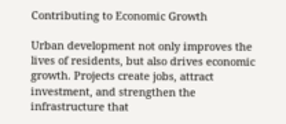Contributing to Economic Growth

Urban development not only improves the lives of residents, but also drives economic growth. Projects create jobs, attract investment, and strengthen the infrastructure that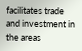facilitates trade and investment in the areas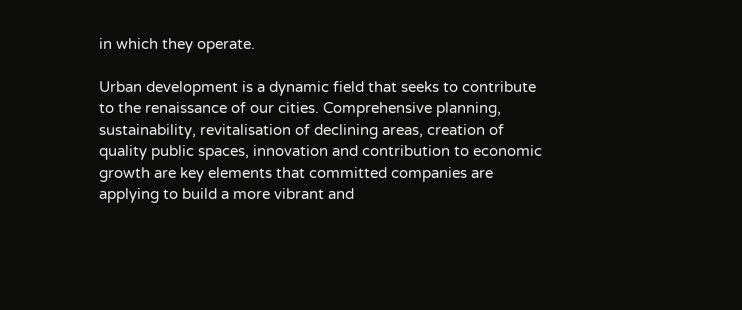in which they operate.

Urban development is a dynamic field that seeks to contribute to the renaissance of our cities. Comprehensive planning, sustainability, revitalisation of declining areas, creation of quality public spaces, innovation and contribution to economic growth are key elements that committed companies are applying to build a more vibrant and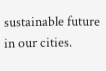sustainable future in our cities.